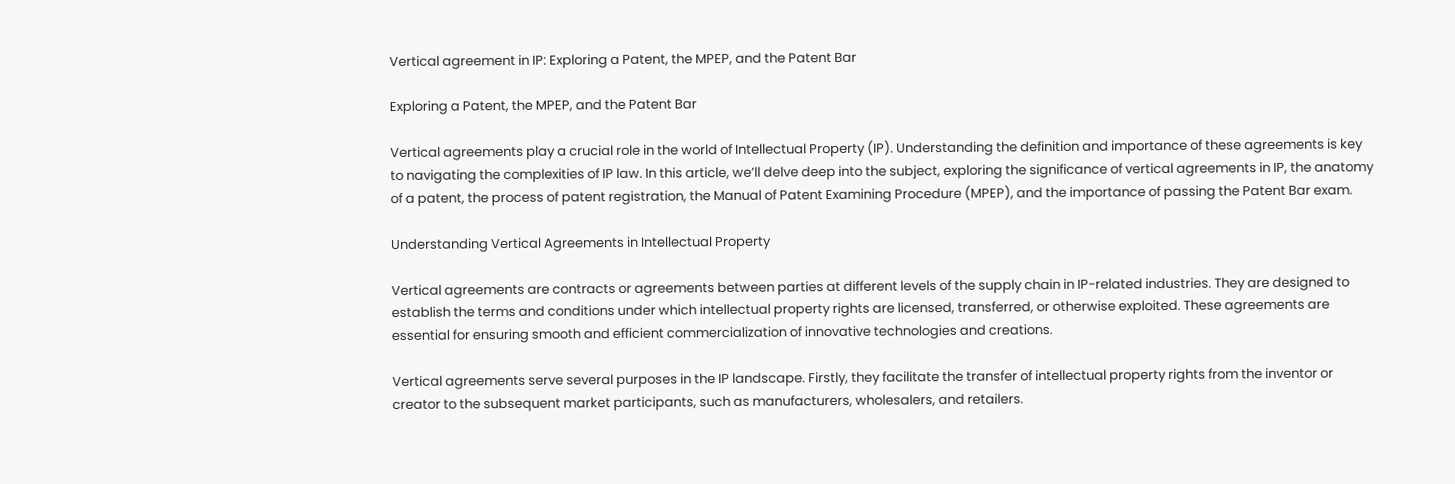Vertical agreement in IP: Exploring a Patent, the MPEP, and the Patent Bar

Exploring a Patent, the MPEP, and the Patent Bar

Vertical agreements play a crucial role in the world of Intellectual Property (IP). Understanding the definition and importance of these agreements is key to navigating the complexities of IP law. In this article, we’ll delve deep into the subject, exploring the significance of vertical agreements in IP, the anatomy of a patent, the process of patent registration, the Manual of Patent Examining Procedure (MPEP), and the importance of passing the Patent Bar exam.

Understanding Vertical Agreements in Intellectual Property

Vertical agreements are contracts or agreements between parties at different levels of the supply chain in IP-related industries. They are designed to establish the terms and conditions under which intellectual property rights are licensed, transferred, or otherwise exploited. These agreements are essential for ensuring smooth and efficient commercialization of innovative technologies and creations.

Vertical agreements serve several purposes in the IP landscape. Firstly, they facilitate the transfer of intellectual property rights from the inventor or creator to the subsequent market participants, such as manufacturers, wholesalers, and retailers.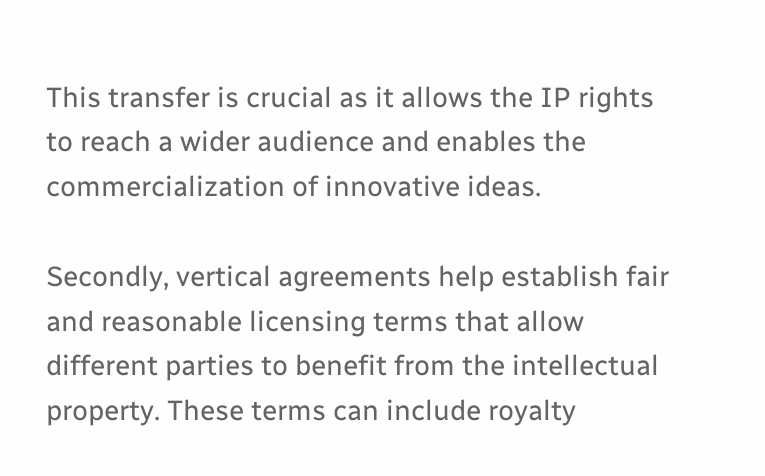This transfer is crucial as it allows the IP rights to reach a wider audience and enables the commercialization of innovative ideas.

Secondly, vertical agreements help establish fair and reasonable licensing terms that allow different parties to benefit from the intellectual property. These terms can include royalty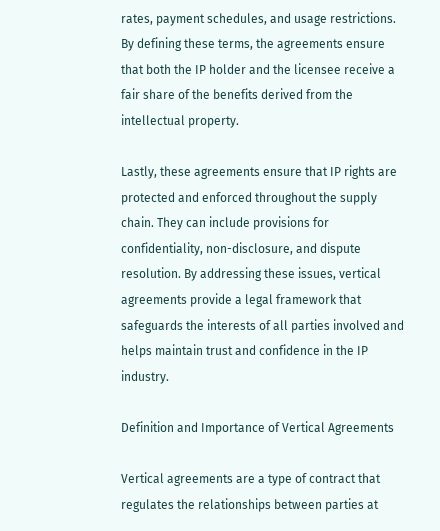rates, payment schedules, and usage restrictions. By defining these terms, the agreements ensure that both the IP holder and the licensee receive a fair share of the benefits derived from the intellectual property.

Lastly, these agreements ensure that IP rights are protected and enforced throughout the supply chain. They can include provisions for confidentiality, non-disclosure, and dispute resolution. By addressing these issues, vertical agreements provide a legal framework that safeguards the interests of all parties involved and helps maintain trust and confidence in the IP industry.

Definition and Importance of Vertical Agreements

Vertical agreements are a type of contract that regulates the relationships between parties at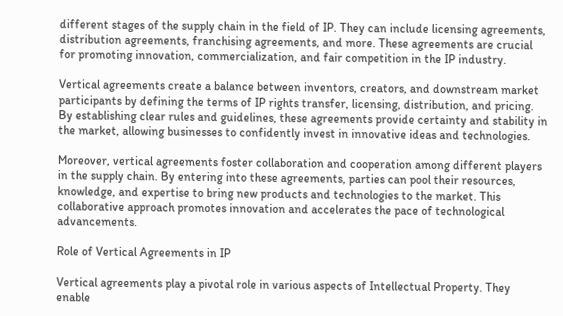different stages of the supply chain in the field of IP. They can include licensing agreements, distribution agreements, franchising agreements, and more. These agreements are crucial for promoting innovation, commercialization, and fair competition in the IP industry.

Vertical agreements create a balance between inventors, creators, and downstream market participants by defining the terms of IP rights transfer, licensing, distribution, and pricing. By establishing clear rules and guidelines, these agreements provide certainty and stability in the market, allowing businesses to confidently invest in innovative ideas and technologies.

Moreover, vertical agreements foster collaboration and cooperation among different players in the supply chain. By entering into these agreements, parties can pool their resources, knowledge, and expertise to bring new products and technologies to the market. This collaborative approach promotes innovation and accelerates the pace of technological advancements.

Role of Vertical Agreements in IP

Vertical agreements play a pivotal role in various aspects of Intellectual Property. They enable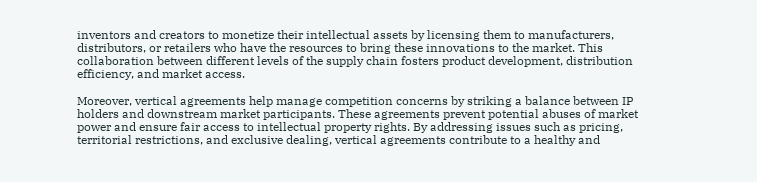inventors and creators to monetize their intellectual assets by licensing them to manufacturers, distributors, or retailers who have the resources to bring these innovations to the market. This collaboration between different levels of the supply chain fosters product development, distribution efficiency, and market access.

Moreover, vertical agreements help manage competition concerns by striking a balance between IP holders and downstream market participants. These agreements prevent potential abuses of market power and ensure fair access to intellectual property rights. By addressing issues such as pricing, territorial restrictions, and exclusive dealing, vertical agreements contribute to a healthy and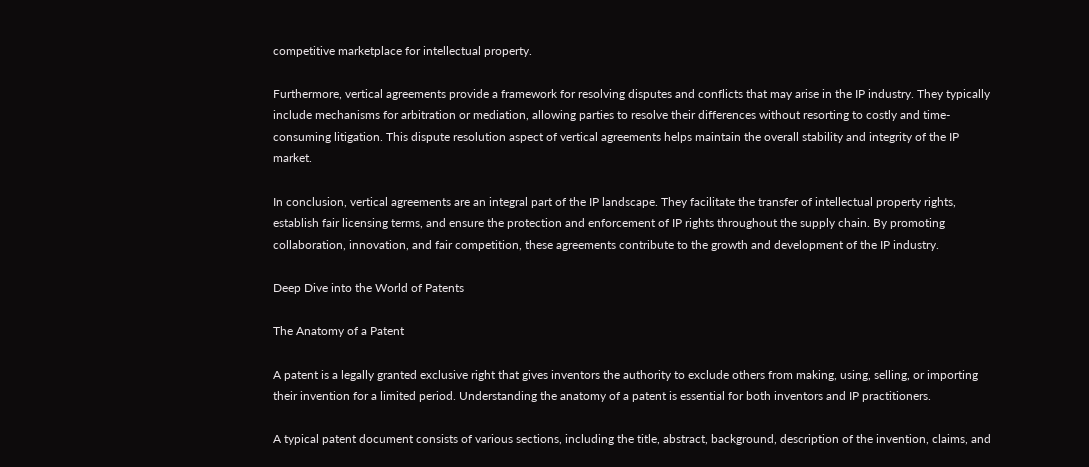competitive marketplace for intellectual property.

Furthermore, vertical agreements provide a framework for resolving disputes and conflicts that may arise in the IP industry. They typically include mechanisms for arbitration or mediation, allowing parties to resolve their differences without resorting to costly and time-consuming litigation. This dispute resolution aspect of vertical agreements helps maintain the overall stability and integrity of the IP market.

In conclusion, vertical agreements are an integral part of the IP landscape. They facilitate the transfer of intellectual property rights, establish fair licensing terms, and ensure the protection and enforcement of IP rights throughout the supply chain. By promoting collaboration, innovation, and fair competition, these agreements contribute to the growth and development of the IP industry.

Deep Dive into the World of Patents

The Anatomy of a Patent

A patent is a legally granted exclusive right that gives inventors the authority to exclude others from making, using, selling, or importing their invention for a limited period. Understanding the anatomy of a patent is essential for both inventors and IP practitioners.

A typical patent document consists of various sections, including the title, abstract, background, description of the invention, claims, and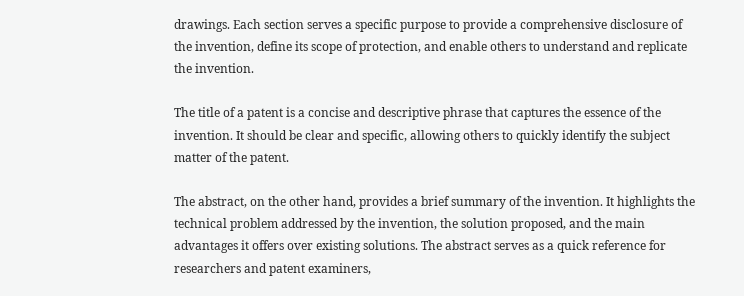drawings. Each section serves a specific purpose to provide a comprehensive disclosure of the invention, define its scope of protection, and enable others to understand and replicate the invention.

The title of a patent is a concise and descriptive phrase that captures the essence of the invention. It should be clear and specific, allowing others to quickly identify the subject matter of the patent.

The abstract, on the other hand, provides a brief summary of the invention. It highlights the technical problem addressed by the invention, the solution proposed, and the main advantages it offers over existing solutions. The abstract serves as a quick reference for researchers and patent examiners,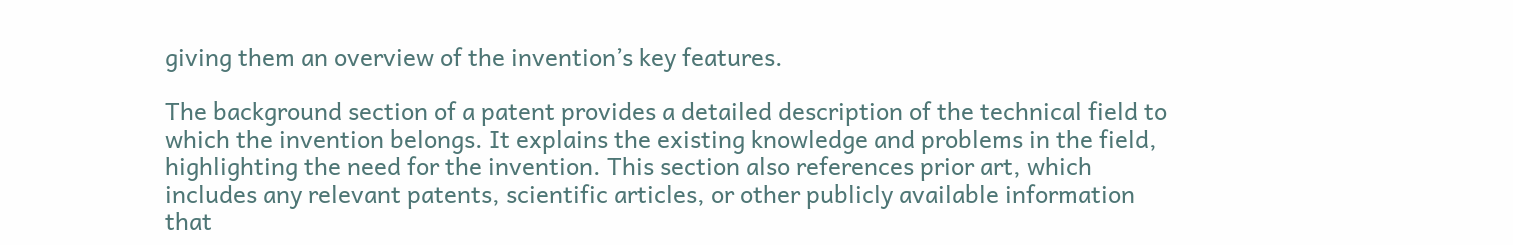giving them an overview of the invention’s key features.

The background section of a patent provides a detailed description of the technical field to which the invention belongs. It explains the existing knowledge and problems in the field, highlighting the need for the invention. This section also references prior art, which includes any relevant patents, scientific articles, or other publicly available information that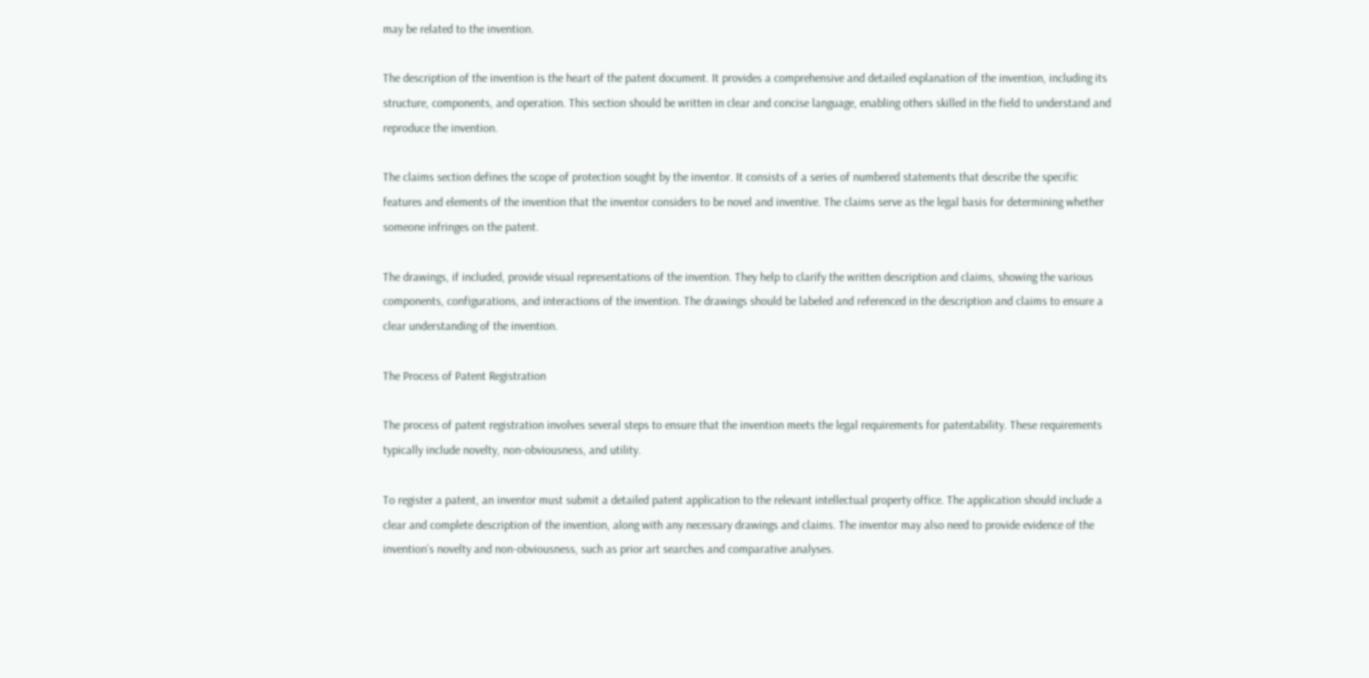may be related to the invention.

The description of the invention is the heart of the patent document. It provides a comprehensive and detailed explanation of the invention, including its structure, components, and operation. This section should be written in clear and concise language, enabling others skilled in the field to understand and reproduce the invention.

The claims section defines the scope of protection sought by the inventor. It consists of a series of numbered statements that describe the specific features and elements of the invention that the inventor considers to be novel and inventive. The claims serve as the legal basis for determining whether someone infringes on the patent.

The drawings, if included, provide visual representations of the invention. They help to clarify the written description and claims, showing the various components, configurations, and interactions of the invention. The drawings should be labeled and referenced in the description and claims to ensure a clear understanding of the invention.

The Process of Patent Registration

The process of patent registration involves several steps to ensure that the invention meets the legal requirements for patentability. These requirements typically include novelty, non-obviousness, and utility.

To register a patent, an inventor must submit a detailed patent application to the relevant intellectual property office. The application should include a clear and complete description of the invention, along with any necessary drawings and claims. The inventor may also need to provide evidence of the invention’s novelty and non-obviousness, such as prior art searches and comparative analyses.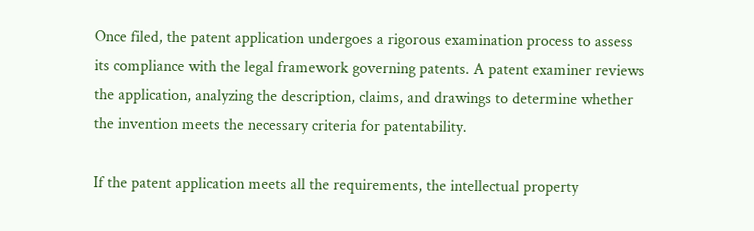Once filed, the patent application undergoes a rigorous examination process to assess its compliance with the legal framework governing patents. A patent examiner reviews the application, analyzing the description, claims, and drawings to determine whether the invention meets the necessary criteria for patentability.

If the patent application meets all the requirements, the intellectual property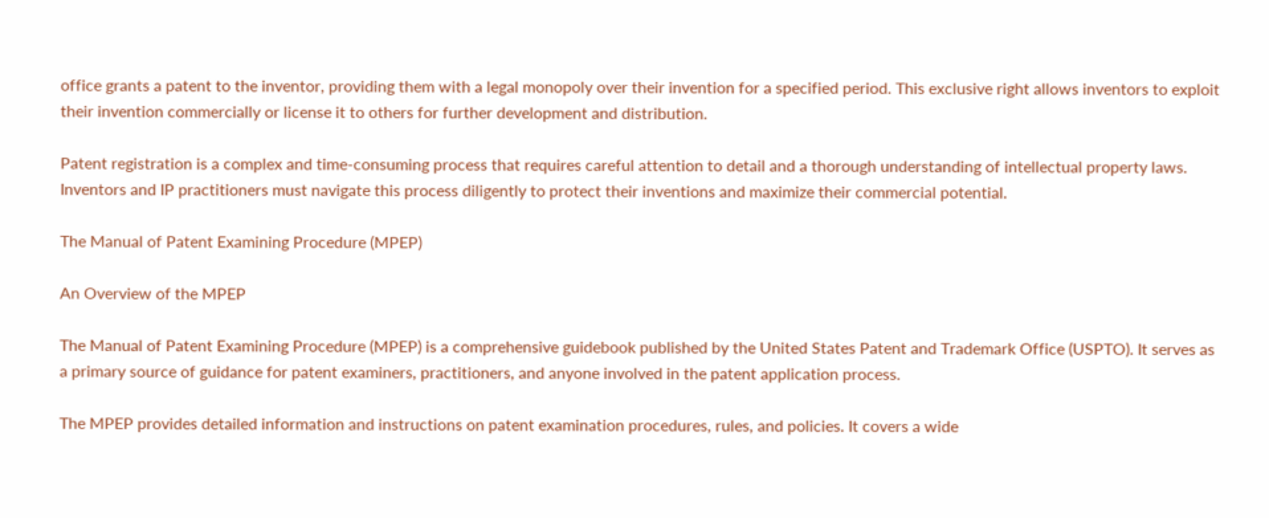office grants a patent to the inventor, providing them with a legal monopoly over their invention for a specified period. This exclusive right allows inventors to exploit their invention commercially or license it to others for further development and distribution.

Patent registration is a complex and time-consuming process that requires careful attention to detail and a thorough understanding of intellectual property laws. Inventors and IP practitioners must navigate this process diligently to protect their inventions and maximize their commercial potential.

The Manual of Patent Examining Procedure (MPEP)

An Overview of the MPEP

The Manual of Patent Examining Procedure (MPEP) is a comprehensive guidebook published by the United States Patent and Trademark Office (USPTO). It serves as a primary source of guidance for patent examiners, practitioners, and anyone involved in the patent application process.

The MPEP provides detailed information and instructions on patent examination procedures, rules, and policies. It covers a wide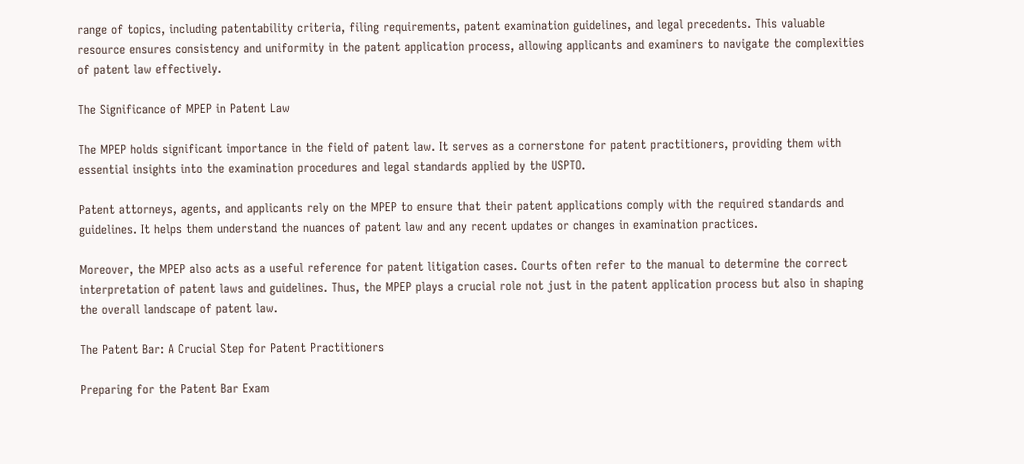range of topics, including patentability criteria, filing requirements, patent examination guidelines, and legal precedents. This valuable resource ensures consistency and uniformity in the patent application process, allowing applicants and examiners to navigate the complexities of patent law effectively.

The Significance of MPEP in Patent Law

The MPEP holds significant importance in the field of patent law. It serves as a cornerstone for patent practitioners, providing them with essential insights into the examination procedures and legal standards applied by the USPTO.

Patent attorneys, agents, and applicants rely on the MPEP to ensure that their patent applications comply with the required standards and guidelines. It helps them understand the nuances of patent law and any recent updates or changes in examination practices.

Moreover, the MPEP also acts as a useful reference for patent litigation cases. Courts often refer to the manual to determine the correct interpretation of patent laws and guidelines. Thus, the MPEP plays a crucial role not just in the patent application process but also in shaping the overall landscape of patent law.

The Patent Bar: A Crucial Step for Patent Practitioners

Preparing for the Patent Bar Exam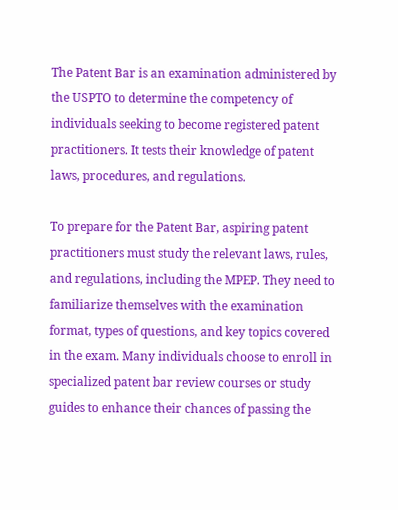The Patent Bar is an examination administered by the USPTO to determine the competency of individuals seeking to become registered patent practitioners. It tests their knowledge of patent laws, procedures, and regulations.

To prepare for the Patent Bar, aspiring patent practitioners must study the relevant laws, rules, and regulations, including the MPEP. They need to familiarize themselves with the examination format, types of questions, and key topics covered in the exam. Many individuals choose to enroll in specialized patent bar review courses or study guides to enhance their chances of passing the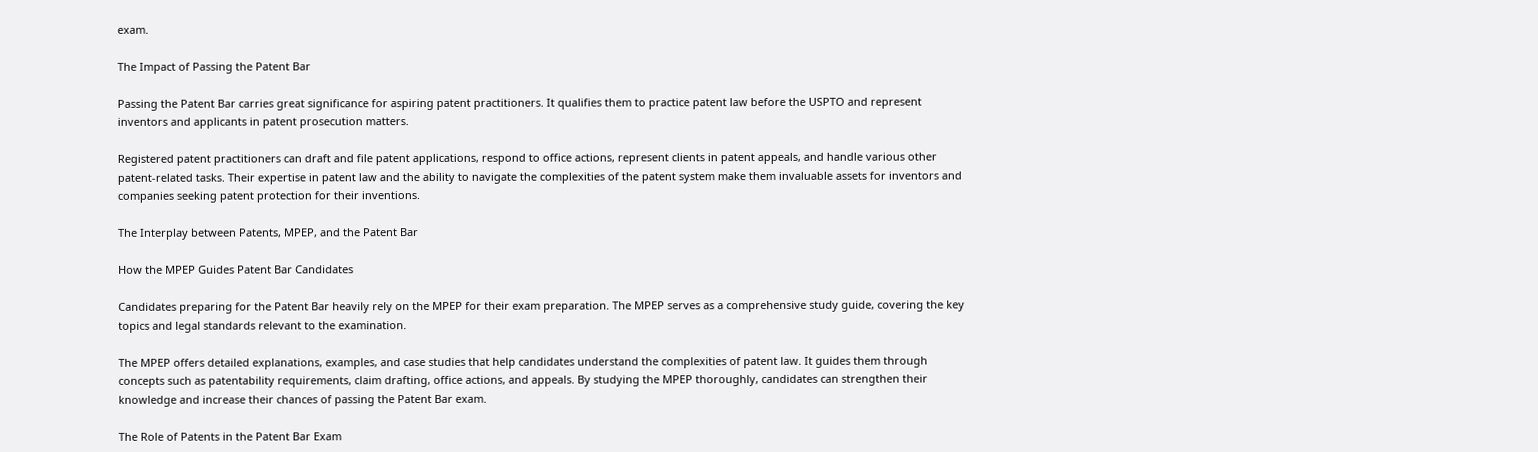exam.

The Impact of Passing the Patent Bar

Passing the Patent Bar carries great significance for aspiring patent practitioners. It qualifies them to practice patent law before the USPTO and represent inventors and applicants in patent prosecution matters.

Registered patent practitioners can draft and file patent applications, respond to office actions, represent clients in patent appeals, and handle various other patent-related tasks. Their expertise in patent law and the ability to navigate the complexities of the patent system make them invaluable assets for inventors and companies seeking patent protection for their inventions.

The Interplay between Patents, MPEP, and the Patent Bar

How the MPEP Guides Patent Bar Candidates

Candidates preparing for the Patent Bar heavily rely on the MPEP for their exam preparation. The MPEP serves as a comprehensive study guide, covering the key topics and legal standards relevant to the examination.

The MPEP offers detailed explanations, examples, and case studies that help candidates understand the complexities of patent law. It guides them through concepts such as patentability requirements, claim drafting, office actions, and appeals. By studying the MPEP thoroughly, candidates can strengthen their knowledge and increase their chances of passing the Patent Bar exam.

The Role of Patents in the Patent Bar Exam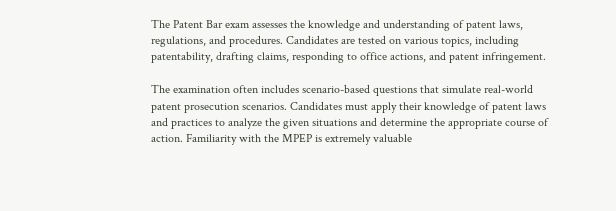The Patent Bar exam assesses the knowledge and understanding of patent laws, regulations, and procedures. Candidates are tested on various topics, including patentability, drafting claims, responding to office actions, and patent infringement.

The examination often includes scenario-based questions that simulate real-world patent prosecution scenarios. Candidates must apply their knowledge of patent laws and practices to analyze the given situations and determine the appropriate course of action. Familiarity with the MPEP is extremely valuable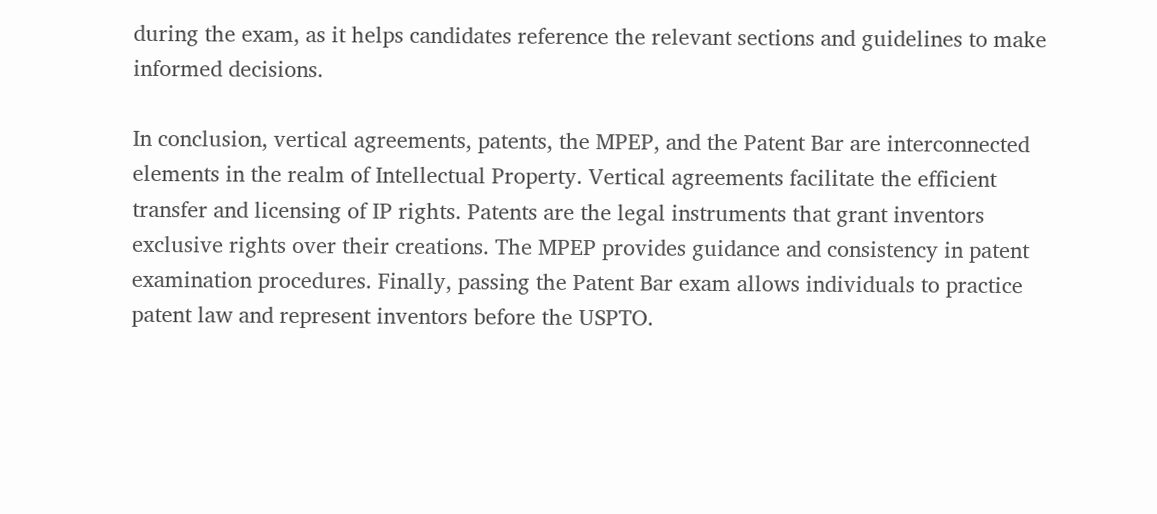during the exam, as it helps candidates reference the relevant sections and guidelines to make informed decisions.

In conclusion, vertical agreements, patents, the MPEP, and the Patent Bar are interconnected elements in the realm of Intellectual Property. Vertical agreements facilitate the efficient transfer and licensing of IP rights. Patents are the legal instruments that grant inventors exclusive rights over their creations. The MPEP provides guidance and consistency in patent examination procedures. Finally, passing the Patent Bar exam allows individuals to practice patent law and represent inventors before the USPTO.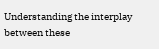Understanding the interplay between these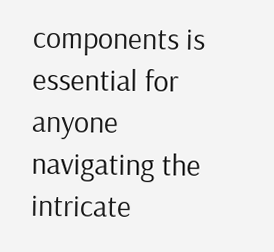components is essential for anyone navigating the intricate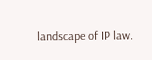landscape of IP law.